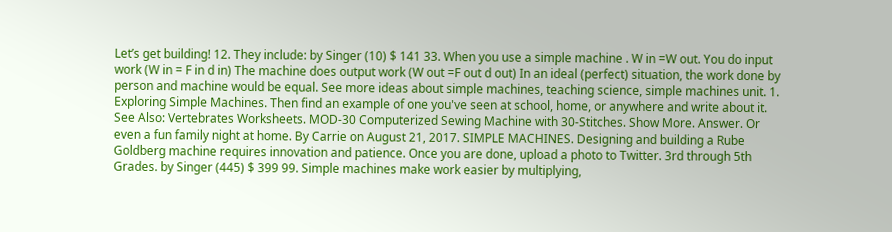Let’s get building! 12. They include: by Singer (10) $ 141 33. When you use a simple machine . W in =W out. You do input work (W in = F in d in) The machine does output work (W out =F out d out) In an ideal (perfect) situation, the work done by person and machine would be equal. See more ideas about simple machines, teaching science, simple machines unit. 1. Exploring Simple Machines. Then find an example of one you've seen at school, home, or anywhere and write about it. See Also: Vertebrates Worksheets. MOD-30 Computerized Sewing Machine with 30-Stitches. Show More. Answer. Or even a fun family night at home. By Carrie on August 21, 2017. SIMPLE MACHINES. Designing and building a Rube Goldberg machine requires innovation and patience. Once you are done, upload a photo to Twitter. 3rd through 5th Grades. by Singer (445) $ 399 99. Simple machines make work easier by multiplying,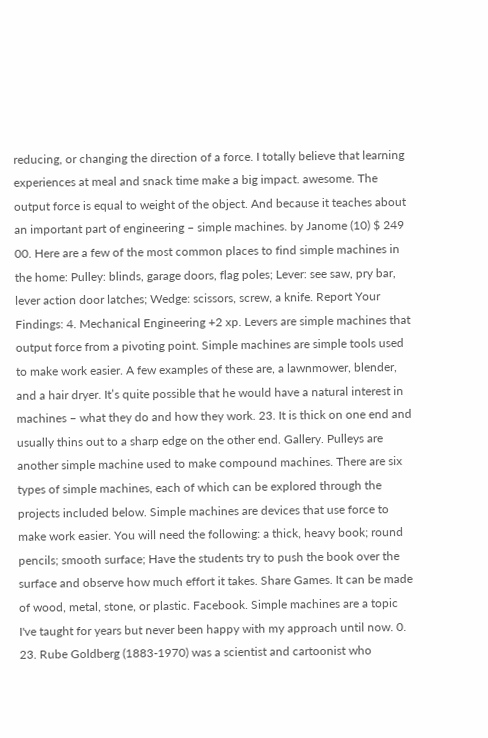reducing, or changing the direction of a force. I totally believe that learning experiences at meal and snack time make a big impact. awesome. The output force is equal to weight of the object. And because it teaches about an important part of engineering – simple machines. by Janome (10) $ 249 00. Here are a few of the most common places to find simple machines in the home: Pulley: blinds, garage doors, flag poles; Lever: see saw, pry bar, lever action door latches; Wedge: scissors, screw, a knife. Report Your Findings: 4. Mechanical Engineering +2 xp. Levers are simple machines that output force from a pivoting point. Simple machines are simple tools used to make work easier. A few examples of these are, a lawnmower, blender, and a hair dryer. It’s quite possible that he would have a natural interest in machines – what they do and how they work. 23. It is thick on one end and usually thins out to a sharp edge on the other end. Gallery. Pulleys are another simple machine used to make compound machines. There are six types of simple machines, each of which can be explored through the projects included below. Simple machines are devices that use force to make work easier. You will need the following: a thick, heavy book; round pencils; smooth surface; Have the students try to push the book over the surface and observe how much effort it takes. Share Games. It can be made of wood, metal, stone, or plastic. Facebook. Simple machines are a topic I've taught for years but never been happy with my approach until now. 0. 23. Rube Goldberg (1883-1970) was a scientist and cartoonist who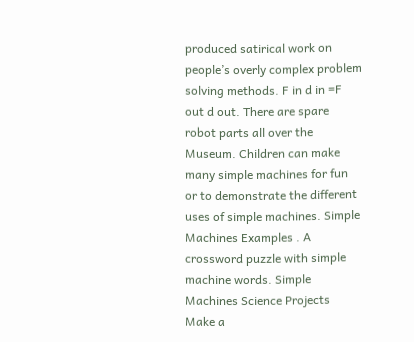produced satirical work on people’s overly complex problem solving methods. F in d in =F out d out. There are spare robot parts all over the Museum. Children can make many simple machines for fun or to demonstrate the different uses of simple machines. Simple Machines Examples . A crossword puzzle with simple machine words. Simple Machines Science Projects Make a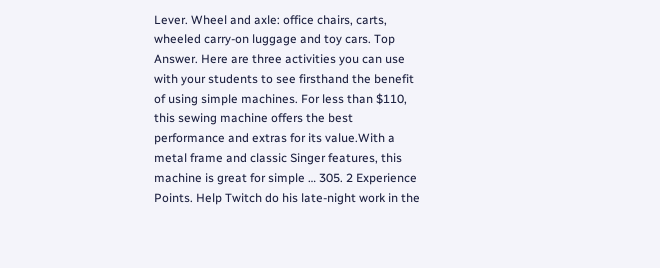Lever. Wheel and axle: office chairs, carts, wheeled carry-on luggage and toy cars. Top Answer. Here are three activities you can use with your students to see firsthand the benefit of using simple machines. For less than $110, this sewing machine offers the best performance and extras for its value.With a metal frame and classic Singer features, this machine is great for simple … 305. 2 Experience Points. Help Twitch do his late-night work in the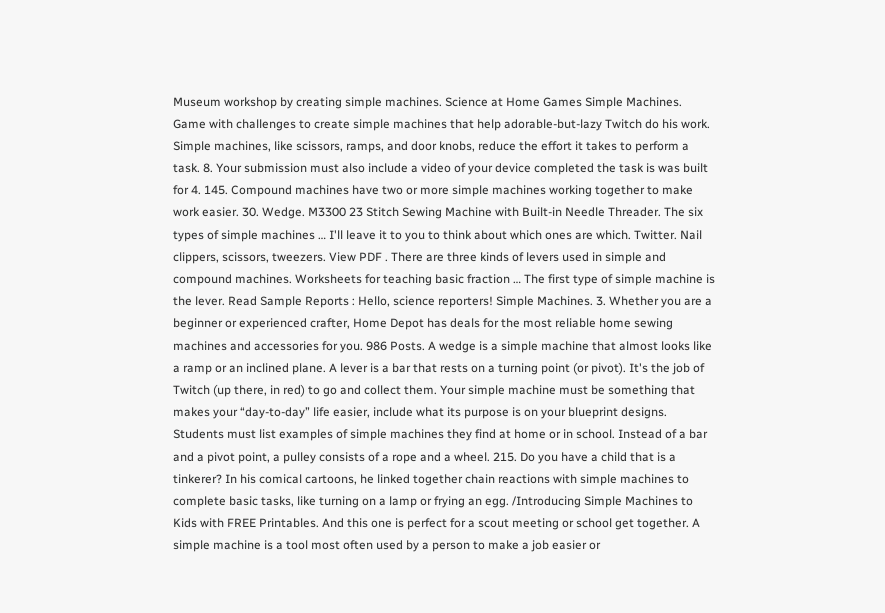Museum workshop by creating simple machines. Science at Home Games Simple Machines. Game with challenges to create simple machines that help adorable-but-lazy Twitch do his work. Simple machines, like scissors, ramps, and door knobs, reduce the effort it takes to perform a task. 8. Your submission must also include a video of your device completed the task is was built for 4. 145. Compound machines have two or more simple machines working together to make work easier. 30. Wedge. M3300 23 Stitch Sewing Machine with Built-in Needle Threader. The six types of simple machines … I'll leave it to you to think about which ones are which. Twitter. Nail clippers, scissors, tweezers. View PDF . There are three kinds of levers used in simple and compound machines. Worksheets for teaching basic fraction … The first type of simple machine is the lever. Read Sample Reports : Hello, science reporters! Simple Machines. 3. Whether you are a beginner or experienced crafter, Home Depot has deals for the most reliable home sewing machines and accessories for you. 986 Posts. A wedge is a simple machine that almost looks like a ramp or an inclined plane. A lever is a bar that rests on a turning point (or pivot). It's the job of Twitch (up there, in red) to go and collect them. Your simple machine must be something that makes your “day-to-day” life easier, include what its purpose is on your blueprint designs. Students must list examples of simple machines they find at home or in school. Instead of a bar and a pivot point, a pulley consists of a rope and a wheel. 215. Do you have a child that is a tinkerer? In his comical cartoons, he linked together chain reactions with simple machines to complete basic tasks, like turning on a lamp or frying an egg. /Introducing Simple Machines to Kids with FREE Printables. And this one is perfect for a scout meeting or school get together. A simple machine is a tool most often used by a person to make a job easier or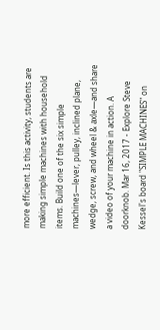more efficient. Is this activity, students are making simple machines with household items. Build one of the six simple machines—lever, pulley, inclined plane, wedge, screw, and wheel & axle—and share a video of your machine in action. A doorknob. Mar 16, 2017 - Explore Steve Kessel's board "SIMPLE MACHINES" on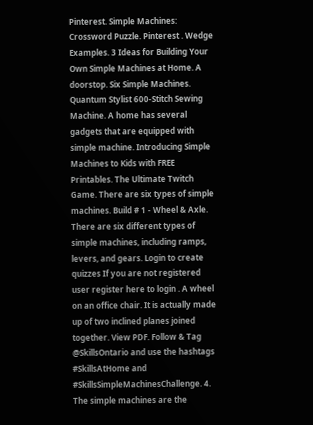Pinterest. Simple Machines: Crossword Puzzle. Pinterest . Wedge Examples. 3 Ideas for Building Your Own Simple Machines at Home. A doorstop. Six Simple Machines. Quantum Stylist 600-Stitch Sewing Machine. A home has several gadgets that are equipped with simple machine. Introducing Simple Machines to Kids with FREE Printables. The Ultimate Twitch Game. There are six types of simple machines. Build # 1 - Wheel & Axle. There are six different types of simple machines, including ramps, levers, and gears. Login to create quizzes If you are not registered user register here to login . A wheel on an office chair. It is actually made up of two inclined planes joined together. View PDF. Follow & Tag @SkillsOntario and use the hashtags #SkillsAtHome and #SkillsSimpleMachinesChallenge. 4. The simple machines are the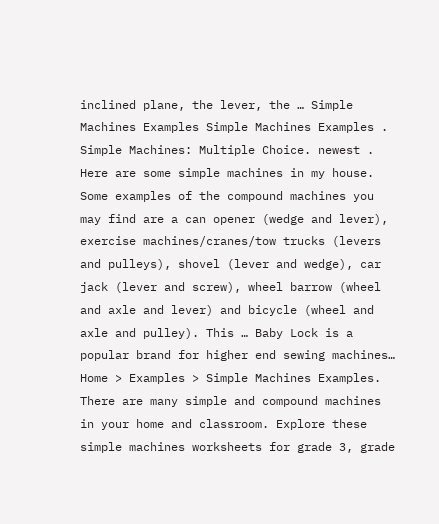inclined plane, the lever, the … Simple Machines Examples Simple Machines Examples . Simple Machines: Multiple Choice. newest . Here are some simple machines in my house. Some examples of the compound machines you may find are a can opener (wedge and lever), exercise machines/cranes/tow trucks (levers and pulleys), shovel (lever and wedge), car jack (lever and screw), wheel barrow (wheel and axle and lever) and bicycle (wheel and axle and pulley). This … Baby Lock is a popular brand for higher end sewing machines… Home > Examples > Simple Machines Examples. There are many simple and compound machines in your home and classroom. Explore these simple machines worksheets for grade 3, grade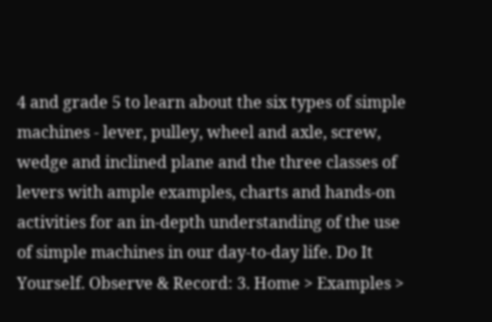4 and grade 5 to learn about the six types of simple machines - lever, pulley, wheel and axle, screw, wedge and inclined plane and the three classes of levers with ample examples, charts and hands-on activities for an in-depth understanding of the use of simple machines in our day-to-day life. Do It Yourself. Observe & Record: 3. Home > Examples >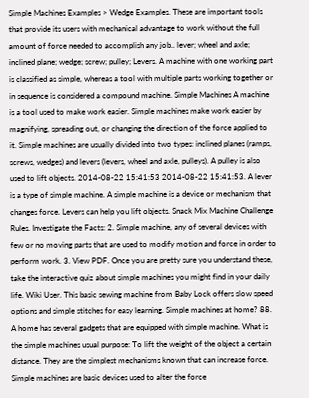Simple Machines Examples > Wedge Examples. These are important tools that provide its users with mechanical advantage to work without the full amount of force needed to accomplish any job.. lever; wheel and axle; inclined plane; wedge; screw; pulley; Levers. A machine with one working part is classified as simple, whereas a tool with multiple parts working together or in sequence is considered a compound machine. Simple Machines A machine is a tool used to make work easier. Simple machines make work easier by magnifying, spreading out, or changing the direction of the force applied to it. Simple machines are usually divided into two types: inclined planes (ramps, screws, wedges) and levers (levers, wheel and axle, pulleys). A pulley is also used to lift objects. 2014-08-22 15:41:53 2014-08-22 15:41:53. A lever is a type of simple machine. A simple machine is a device or mechanism that changes force. Levers can help you lift objects. Snack Mix Machine Challenge Rules. Investigate the Facts: 2. Simple machine, any of several devices with few or no moving parts that are used to modify motion and force in order to perform work. 3. View PDF. Once you are pretty sure you understand these, take the interactive quiz about simple machines you might find in your daily life. Wiki User. This basic sewing machine from Baby Lock offers slow speed options and simple stitches for easy learning. Simple machines at home? 88. A home has several gadgets that are equipped with simple machine. What is the simple machines usual purpose: To lift the weight of the object a certain distance. They are the simplest mechanisms known that can increase force. Simple machines are basic devices used to alter the force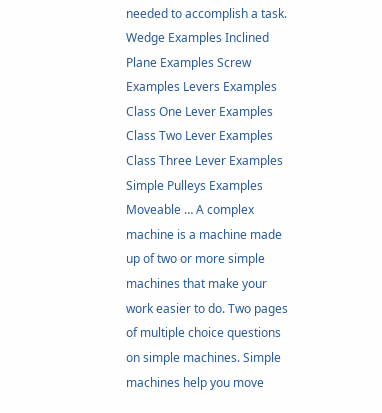needed to accomplish a task. Wedge Examples Inclined Plane Examples Screw Examples Levers Examples Class One Lever Examples Class Two Lever Examples Class Three Lever Examples Simple Pulleys Examples Moveable … A complex machine is a machine made up of two or more simple machines that make your work easier to do. Two pages of multiple choice questions on simple machines. Simple machines help you move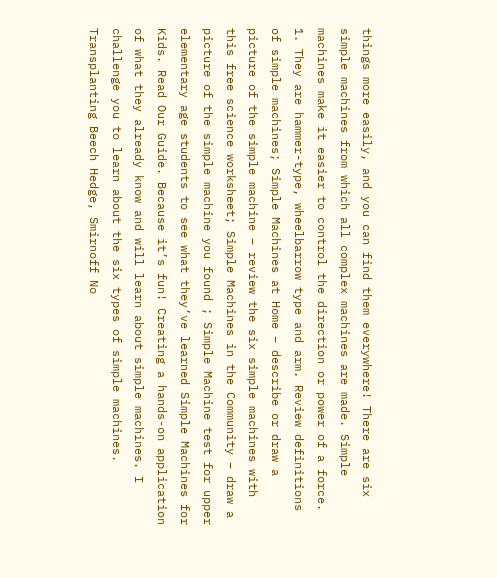things more easily, and you can find them everywhere! There are six simple machines from which all complex machines are made. Simple machines make it easier to control the direction or power of a force. 1. They are hammer-type, wheelbarrow type and arm. Review definitions of simple machines; Simple Machines at Home – describe or draw a picture of the simple machine – review the six simple machines with this free science worksheet; Simple Machines in the Community – draw a picture of the simple machine you found ; Simple Machine test for upper elementary age students to see what they’ve learned Simple Machines for Kids. Read Our Guide. Because it’s fun! Creating a hands-on application of what they already know and will learn about simple machines. I challenge you to learn about the six types of simple machines.
Transplanting Beech Hedge, Smirnoff No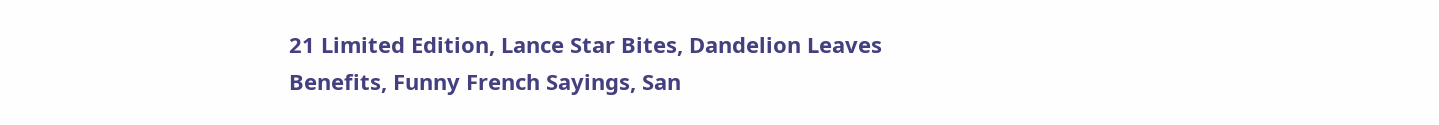21 Limited Edition, Lance Star Bites, Dandelion Leaves Benefits, Funny French Sayings, San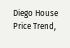Diego House Price Trend,